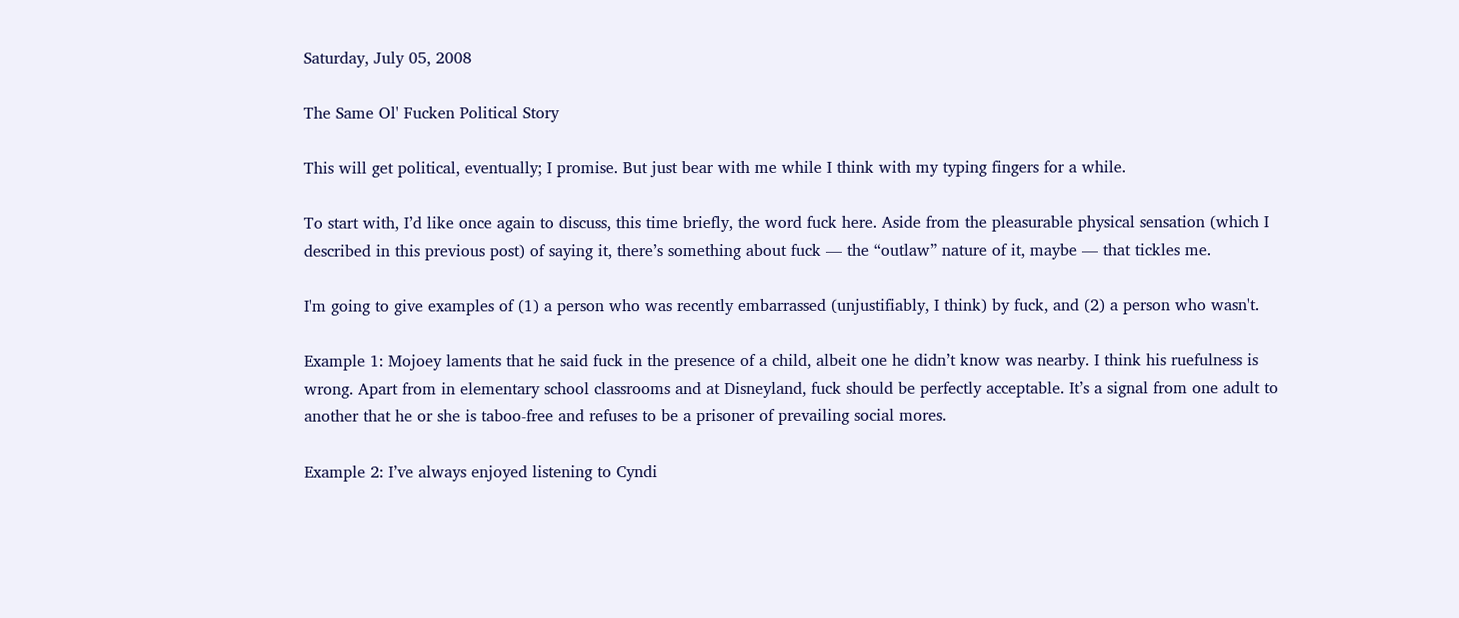Saturday, July 05, 2008

The Same Ol' Fucken Political Story

This will get political, eventually; I promise. But just bear with me while I think with my typing fingers for a while.

To start with, I’d like once again to discuss, this time briefly, the word fuck here. Aside from the pleasurable physical sensation (which I described in this previous post) of saying it, there’s something about fuck — the “outlaw” nature of it, maybe — that tickles me.

I'm going to give examples of (1) a person who was recently embarrassed (unjustifiably, I think) by fuck, and (2) a person who wasn't.

Example 1: Mojoey laments that he said fuck in the presence of a child, albeit one he didn’t know was nearby. I think his ruefulness is wrong. Apart from in elementary school classrooms and at Disneyland, fuck should be perfectly acceptable. It’s a signal from one adult to another that he or she is taboo-free and refuses to be a prisoner of prevailing social mores.

Example 2: I’ve always enjoyed listening to Cyndi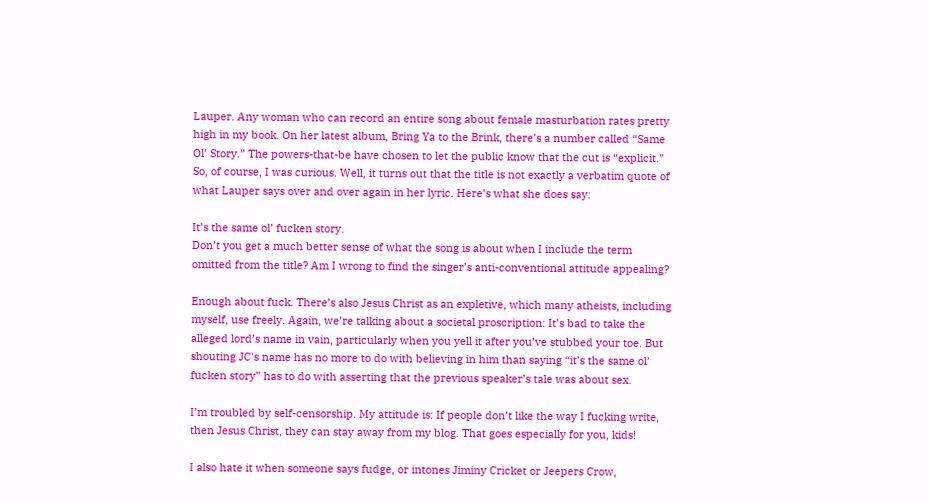Lauper. Any woman who can record an entire song about female masturbation rates pretty high in my book. On her latest album, Bring Ya to the Brink, there’s a number called “Same Ol’ Story.” The powers-that-be have chosen to let the public know that the cut is “explicit.” So, of course, I was curious. Well, it turns out that the title is not exactly a verbatim quote of what Lauper says over and over again in her lyric. Here’s what she does say:

It’s the same ol’ fucken story.
Don’t you get a much better sense of what the song is about when I include the term omitted from the title? Am I wrong to find the singer’s anti-conventional attitude appealing?

Enough about fuck. There’s also Jesus Christ as an expletive, which many atheists, including myself, use freely. Again, we’re talking about a societal proscription: It’s bad to take the alleged lord’s name in vain, particularly when you yell it after you’ve stubbed your toe. But shouting JC's name has no more to do with believing in him than saying “it’s the same ol’ fucken story” has to do with asserting that the previous speaker’s tale was about sex.

I’m troubled by self-censorship. My attitude is: If people don’t like the way I fucking write, then Jesus Christ, they can stay away from my blog. That goes especially for you, kids!

I also hate it when someone says fudge, or intones Jiminy Cricket or Jeepers Crow,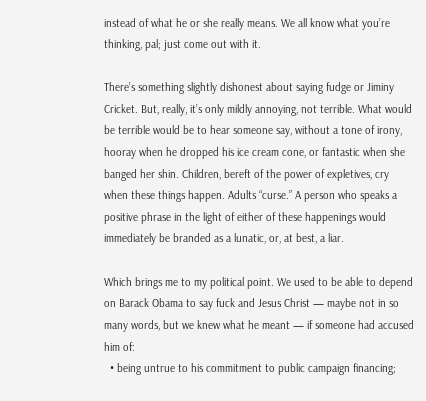instead of what he or she really means. We all know what you’re thinking, pal; just come out with it.

There’s something slightly dishonest about saying fudge or Jiminy Cricket. But, really, it’s only mildly annoying, not terrible. What would be terrible would be to hear someone say, without a tone of irony, hooray when he dropped his ice cream cone, or fantastic when she banged her shin. Children, bereft of the power of expletives, cry when these things happen. Adults “curse.” A person who speaks a positive phrase in the light of either of these happenings would immediately be branded as a lunatic, or, at best, a liar.

Which brings me to my political point. We used to be able to depend on Barack Obama to say fuck and Jesus Christ — maybe not in so many words, but we knew what he meant — if someone had accused him of:
  • being untrue to his commitment to public campaign financing;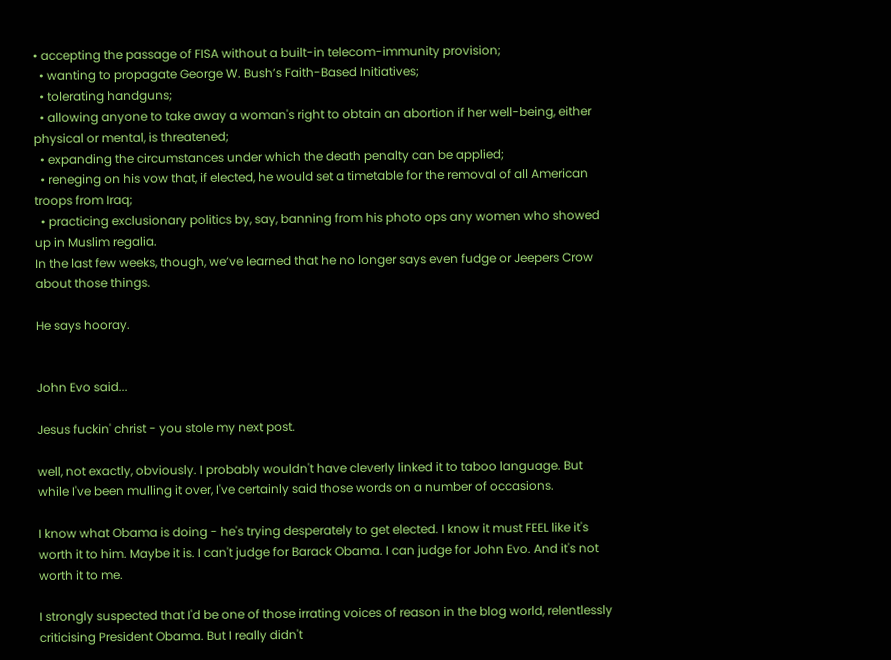• accepting the passage of FISA without a built-in telecom-immunity provision;
  • wanting to propagate George W. Bush’s Faith-Based Initiatives;
  • tolerating handguns;
  • allowing anyone to take away a woman's right to obtain an abortion if her well-being, either physical or mental, is threatened;
  • expanding the circumstances under which the death penalty can be applied;
  • reneging on his vow that, if elected, he would set a timetable for the removal of all American troops from Iraq;
  • practicing exclusionary politics by, say, banning from his photo ops any women who showed up in Muslim regalia.
In the last few weeks, though, we’ve learned that he no longer says even fudge or Jeepers Crow about those things.

He says hooray.


John Evo said...

Jesus fuckin' christ - you stole my next post.

well, not exactly, obviously. I probably wouldn't have cleverly linked it to taboo language. But while I've been mulling it over, I've certainly said those words on a number of occasions.

I know what Obama is doing - he's trying desperately to get elected. I know it must FEEL like it's worth it to him. Maybe it is. I can't judge for Barack Obama. I can judge for John Evo. And it's not worth it to me.

I strongly suspected that I'd be one of those irrating voices of reason in the blog world, relentlessly criticising President Obama. But I really didn't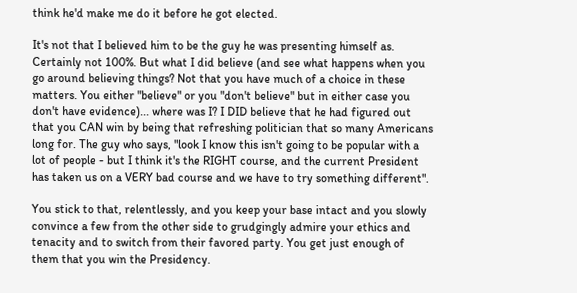think he'd make me do it before he got elected.

It's not that I believed him to be the guy he was presenting himself as. Certainly not 100%. But what I did believe (and see what happens when you go around believing things? Not that you have much of a choice in these matters. You either "believe" or you "don't believe" but in either case you don't have evidence)... where was I? I DID believe that he had figured out that you CAN win by being that refreshing politician that so many Americans long for. The guy who says, "look I know this isn't going to be popular with a lot of people - but I think it's the RIGHT course, and the current President has taken us on a VERY bad course and we have to try something different".

You stick to that, relentlessly, and you keep your base intact and you slowly convince a few from the other side to grudgingly admire your ethics and tenacity and to switch from their favored party. You get just enough of them that you win the Presidency.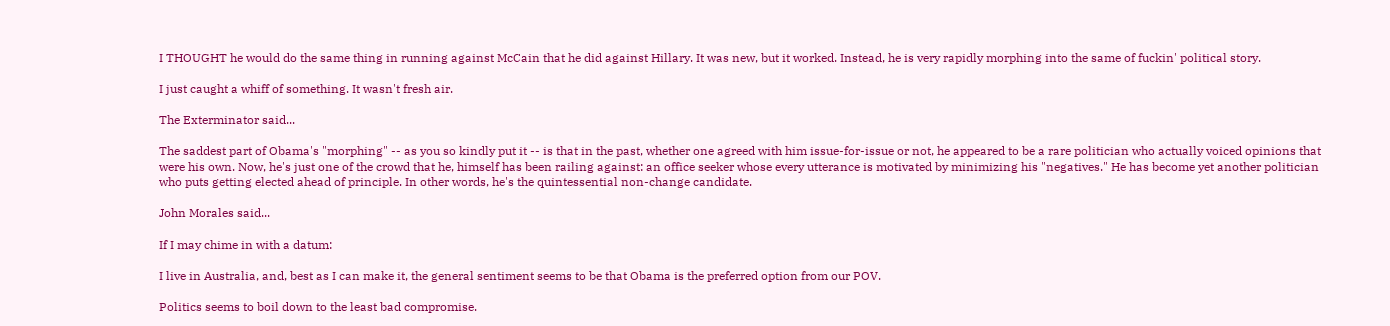I THOUGHT he would do the same thing in running against McCain that he did against Hillary. It was new, but it worked. Instead, he is very rapidly morphing into the same of fuckin' political story.

I just caught a whiff of something. It wasn't fresh air.

The Exterminator said...

The saddest part of Obama's "morphing" -- as you so kindly put it -- is that in the past, whether one agreed with him issue-for-issue or not, he appeared to be a rare politician who actually voiced opinions that were his own. Now, he's just one of the crowd that he, himself has been railing against: an office seeker whose every utterance is motivated by minimizing his "negatives." He has become yet another politician who puts getting elected ahead of principle. In other words, he's the quintessential non-change candidate.

John Morales said...

If I may chime in with a datum:

I live in Australia, and, best as I can make it, the general sentiment seems to be that Obama is the preferred option from our POV.

Politics seems to boil down to the least bad compromise.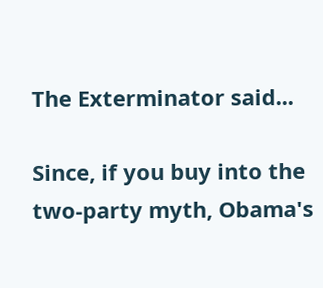The Exterminator said...

Since, if you buy into the two-party myth, Obama's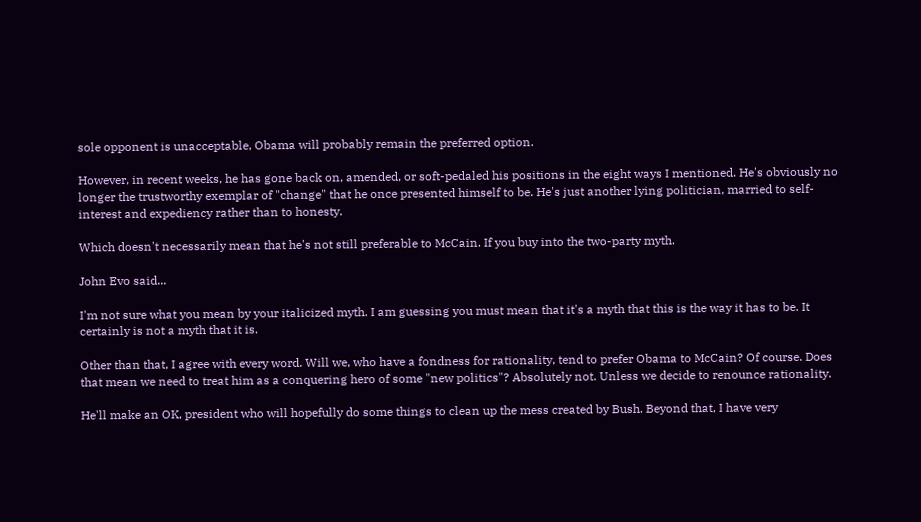sole opponent is unacceptable, Obama will probably remain the preferred option.

However, in recent weeks, he has gone back on, amended, or soft-pedaled his positions in the eight ways I mentioned. He's obviously no longer the trustworthy exemplar of "change" that he once presented himself to be. He's just another lying politician, married to self-interest and expediency rather than to honesty.

Which doesn't necessarily mean that he's not still preferable to McCain. If you buy into the two-party myth.

John Evo said...

I'm not sure what you mean by your italicized myth. I am guessing you must mean that it's a myth that this is the way it has to be. It certainly is not a myth that it is.

Other than that, I agree with every word. Will we, who have a fondness for rationality, tend to prefer Obama to McCain? Of course. Does that mean we need to treat him as a conquering hero of some "new politics"? Absolutely not. Unless we decide to renounce rationality.

He'll make an OK, president who will hopefully do some things to clean up the mess created by Bush. Beyond that, I have very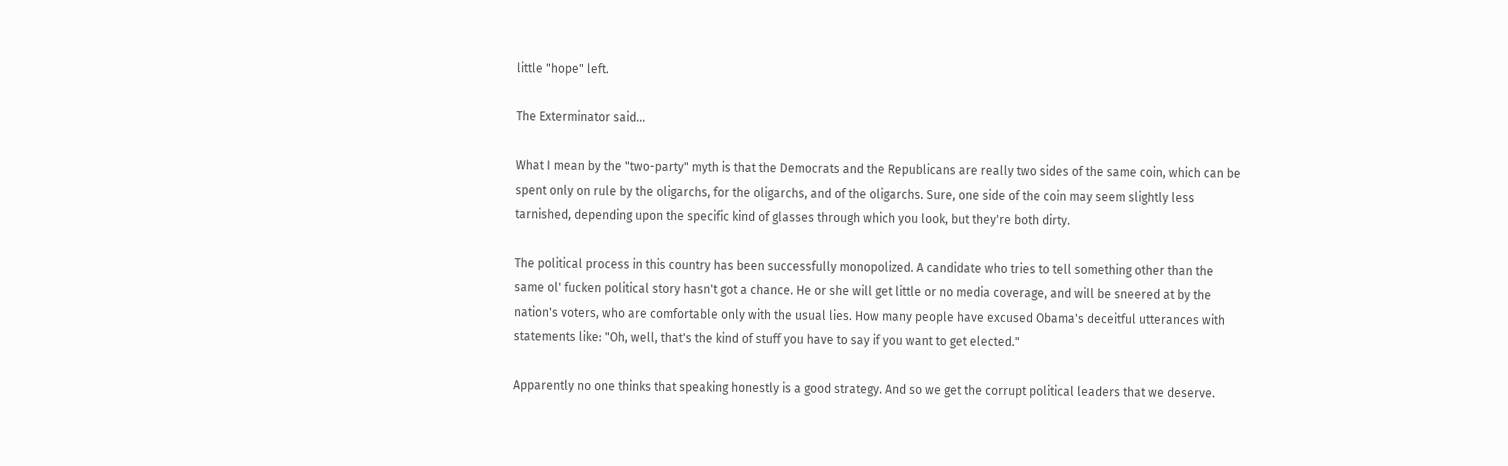little "hope" left.

The Exterminator said...

What I mean by the "two-party" myth is that the Democrats and the Republicans are really two sides of the same coin, which can be spent only on rule by the oligarchs, for the oligarchs, and of the oligarchs. Sure, one side of the coin may seem slightly less tarnished, depending upon the specific kind of glasses through which you look, but they're both dirty.

The political process in this country has been successfully monopolized. A candidate who tries to tell something other than the same ol' fucken political story hasn't got a chance. He or she will get little or no media coverage, and will be sneered at by the nation's voters, who are comfortable only with the usual lies. How many people have excused Obama's deceitful utterances with statements like: "Oh, well, that's the kind of stuff you have to say if you want to get elected."

Apparently no one thinks that speaking honestly is a good strategy. And so we get the corrupt political leaders that we deserve.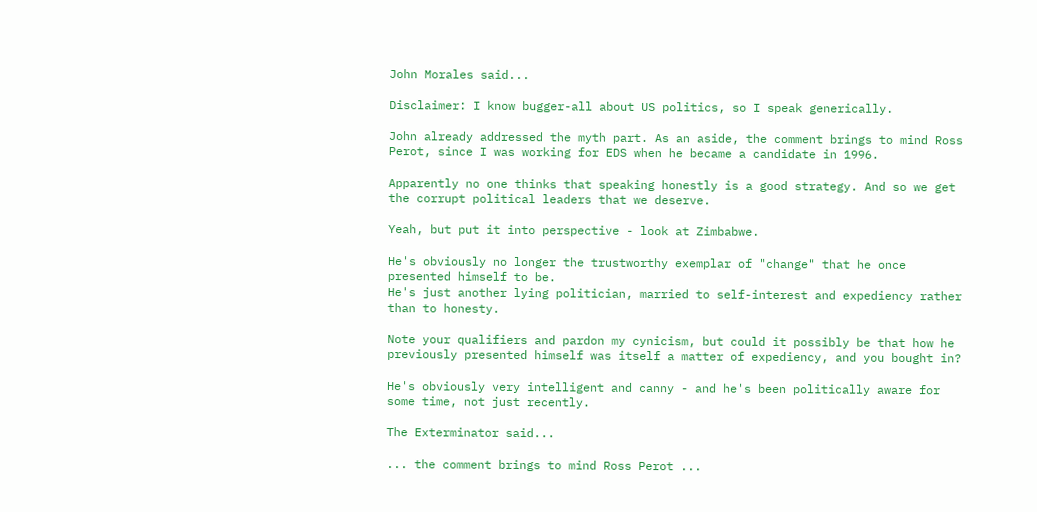John Morales said...

Disclaimer: I know bugger-all about US politics, so I speak generically.

John already addressed the myth part. As an aside, the comment brings to mind Ross Perot, since I was working for EDS when he became a candidate in 1996.

Apparently no one thinks that speaking honestly is a good strategy. And so we get the corrupt political leaders that we deserve.

Yeah, but put it into perspective - look at Zimbabwe.

He's obviously no longer the trustworthy exemplar of "change" that he once presented himself to be.
He's just another lying politician, married to self-interest and expediency rather than to honesty.

Note your qualifiers and pardon my cynicism, but could it possibly be that how he previously presented himself was itself a matter of expediency, and you bought in?

He's obviously very intelligent and canny - and he's been politically aware for some time, not just recently.

The Exterminator said...

... the comment brings to mind Ross Perot ...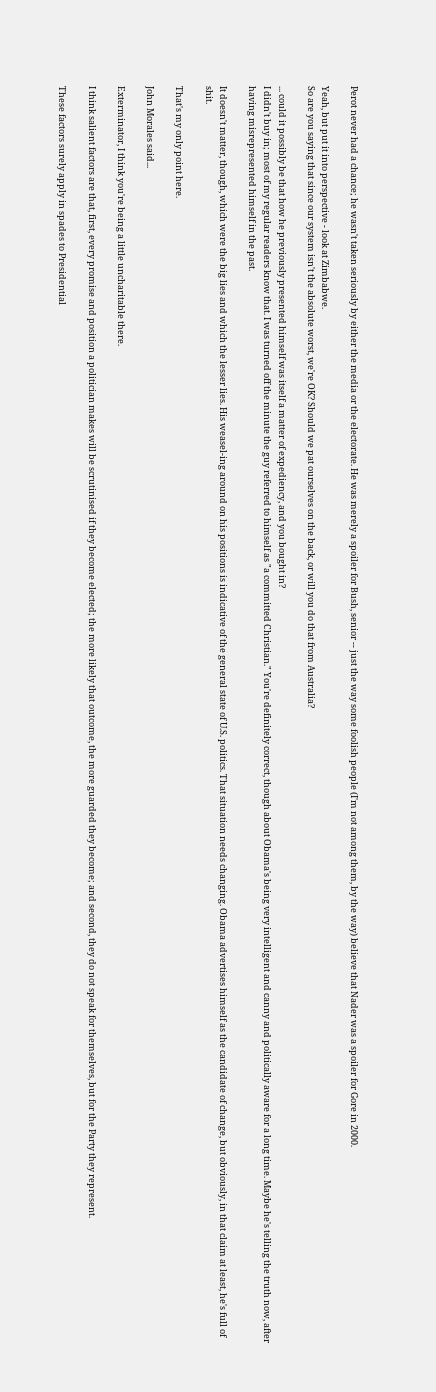Perot never had a chance; he wasn't taken seriously by either the media or the electorate. He was merely a spoiler for Bush, senior -- just the way some foolish people (I'm not among them, by the way) believe that Nader was a spoiler for Gore in 2000.

Yeah, but put it into perspective - look at Zimbabwe.
So are you saying that since our system isn't the absolute worst, we're OK? Should we pat ourselves on the back, or will you do that from Australia?

... could it possibly be that how he previously presented himself was itself a matter of expediency, and you bought in?
I didn't buy in; most of my regular readers know that. I was turned off the minute the guy referred to himself as "a committed Christian." You're definitely correct, though about Obama's being very intelligent and canny and politically aware for a long time. Maybe he's telling the truth now, after having misrepresented himself in the past.

It doesn't matter, though, which were the big lies and which the lesser lies. His weasel-ing around on his positions is indicative of the general state of U.S. politics. That situation needs changing. Obama advertises himself as the candidate of change, but obviously, in that claim at least, he's full of shit.

That's my only point here.

John Morales said...

Exterminator, I think you're being a little uncharitable there.

I think salient factors are that, first, every promise and position a politician makes will be scrutinised if they become elected; the more likely that outcome, the more guarded they become; and second, they do not speak for themselves, but for the Party they represent.

These factors surely apply in spades to Presidential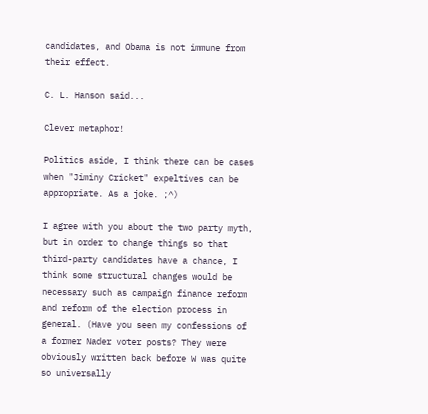candidates, and Obama is not immune from their effect.

C. L. Hanson said...

Clever metaphor!

Politics aside, I think there can be cases when "Jiminy Cricket" expeltives can be appropriate. As a joke. ;^)

I agree with you about the two party myth, but in order to change things so that third-party candidates have a chance, I think some structural changes would be necessary such as campaign finance reform and reform of the election process in general. (Have you seen my confessions of a former Nader voter posts? They were obviously written back before W was quite so universally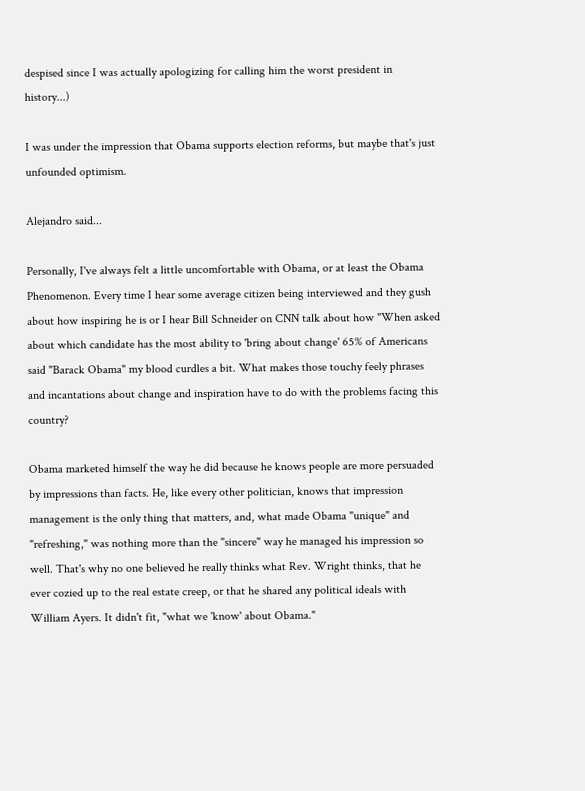despised since I was actually apologizing for calling him the worst president in history...)

I was under the impression that Obama supports election reforms, but maybe that's just unfounded optimism.

Alejandro said...

Personally, I've always felt a little uncomfortable with Obama, or at least the Obama Phenomenon. Every time I hear some average citizen being interviewed and they gush about how inspiring he is or I hear Bill Schneider on CNN talk about how "When asked about which candidate has the most ability to 'bring about change' 65% of Americans said "Barack Obama" my blood curdles a bit. What makes those touchy feely phrases and incantations about change and inspiration have to do with the problems facing this country?

Obama marketed himself the way he did because he knows people are more persuaded by impressions than facts. He, like every other politician, knows that impression management is the only thing that matters, and, what made Obama "unique" and "refreshing," was nothing more than the "sincere" way he managed his impression so well. That's why no one believed he really thinks what Rev. Wright thinks, that he ever cozied up to the real estate creep, or that he shared any political ideals with William Ayers. It didn't fit, "what we 'know' about Obama."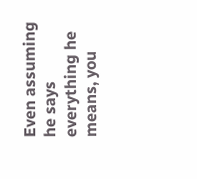Even assuming he says everything he means, you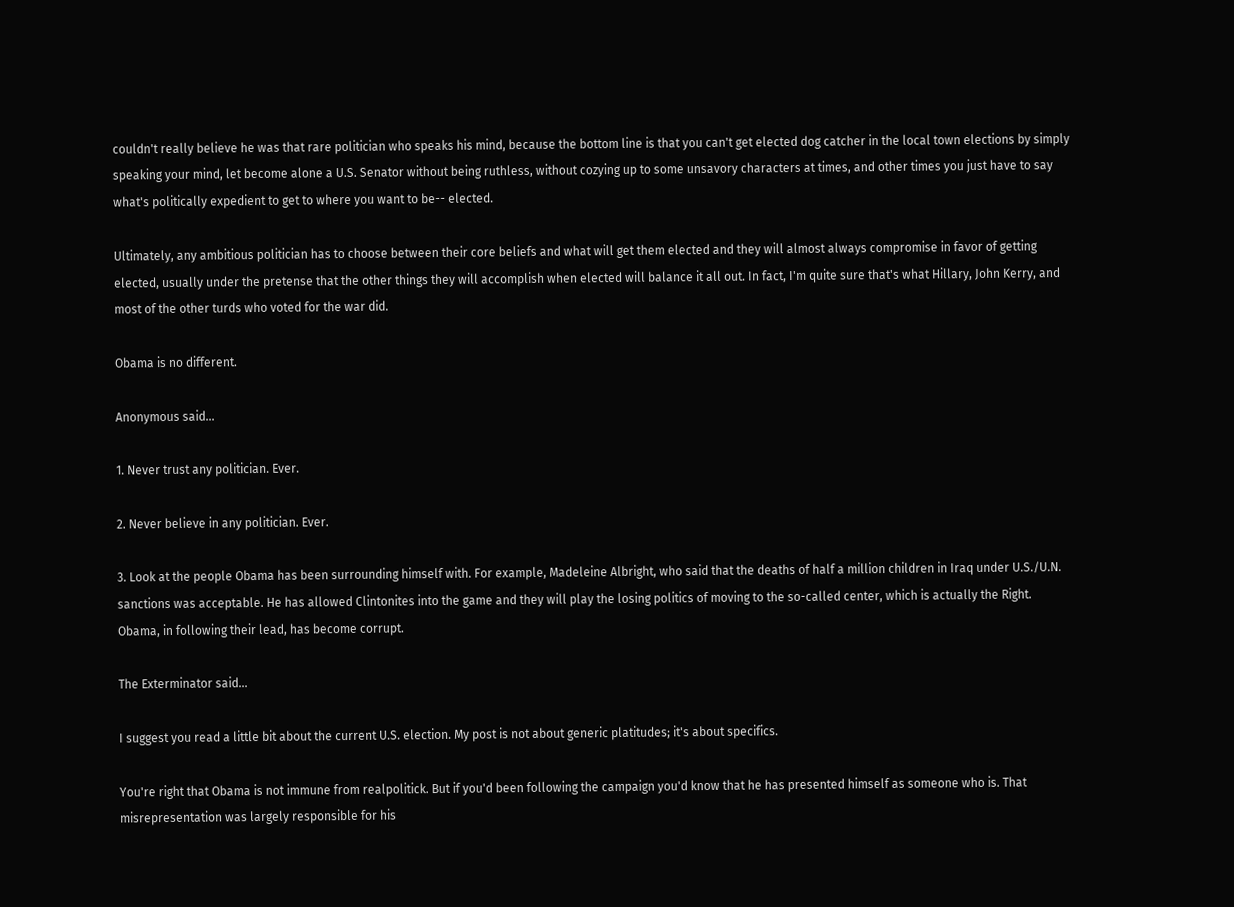couldn't really believe he was that rare politician who speaks his mind, because the bottom line is that you can't get elected dog catcher in the local town elections by simply speaking your mind, let become alone a U.S. Senator without being ruthless, without cozying up to some unsavory characters at times, and other times you just have to say what's politically expedient to get to where you want to be-- elected.

Ultimately, any ambitious politician has to choose between their core beliefs and what will get them elected and they will almost always compromise in favor of getting elected, usually under the pretense that the other things they will accomplish when elected will balance it all out. In fact, I'm quite sure that's what Hillary, John Kerry, and most of the other turds who voted for the war did.

Obama is no different.

Anonymous said...

1. Never trust any politician. Ever.

2. Never believe in any politician. Ever.

3. Look at the people Obama has been surrounding himself with. For example, Madeleine Albright, who said that the deaths of half a million children in Iraq under U.S./U.N. sanctions was acceptable. He has allowed Clintonites into the game and they will play the losing politics of moving to the so-called center, which is actually the Right. Obama, in following their lead, has become corrupt.

The Exterminator said...

I suggest you read a little bit about the current U.S. election. My post is not about generic platitudes; it's about specifics.

You're right that Obama is not immune from realpolitick. But if you'd been following the campaign you'd know that he has presented himself as someone who is. That misrepresentation was largely responsible for his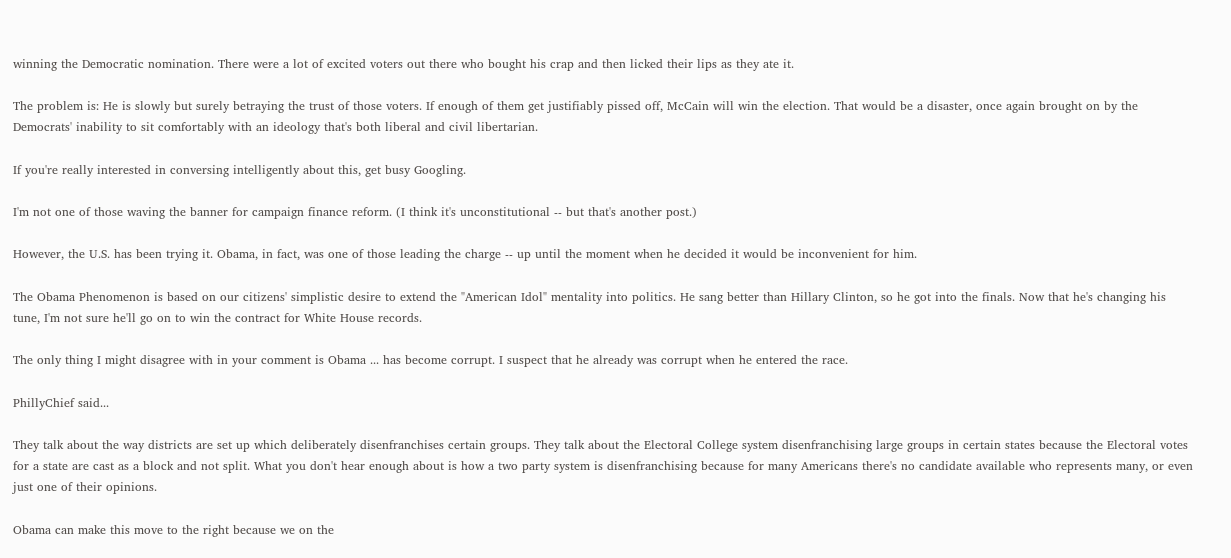winning the Democratic nomination. There were a lot of excited voters out there who bought his crap and then licked their lips as they ate it.

The problem is: He is slowly but surely betraying the trust of those voters. If enough of them get justifiably pissed off, McCain will win the election. That would be a disaster, once again brought on by the Democrats' inability to sit comfortably with an ideology that's both liberal and civil libertarian.

If you're really interested in conversing intelligently about this, get busy Googling.

I'm not one of those waving the banner for campaign finance reform. (I think it's unconstitutional -- but that's another post.)

However, the U.S. has been trying it. Obama, in fact, was one of those leading the charge -- up until the moment when he decided it would be inconvenient for him.

The Obama Phenomenon is based on our citizens' simplistic desire to extend the "American Idol" mentality into politics. He sang better than Hillary Clinton, so he got into the finals. Now that he's changing his tune, I'm not sure he'll go on to win the contract for White House records.

The only thing I might disagree with in your comment is Obama ... has become corrupt. I suspect that he already was corrupt when he entered the race.

PhillyChief said...

They talk about the way districts are set up which deliberately disenfranchises certain groups. They talk about the Electoral College system disenfranchising large groups in certain states because the Electoral votes for a state are cast as a block and not split. What you don't hear enough about is how a two party system is disenfranchising because for many Americans there's no candidate available who represents many, or even just one of their opinions.

Obama can make this move to the right because we on the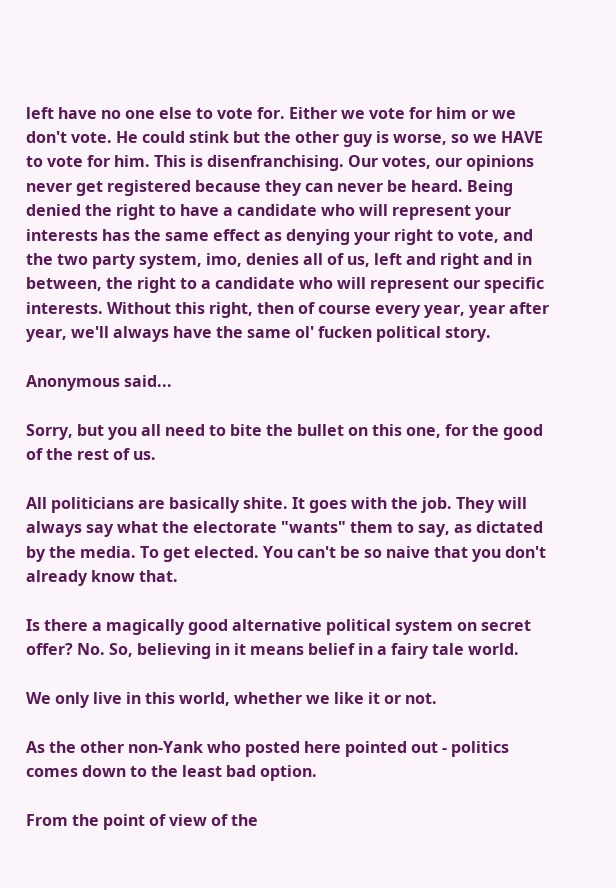left have no one else to vote for. Either we vote for him or we don't vote. He could stink but the other guy is worse, so we HAVE to vote for him. This is disenfranchising. Our votes, our opinions never get registered because they can never be heard. Being denied the right to have a candidate who will represent your interests has the same effect as denying your right to vote, and the two party system, imo, denies all of us, left and right and in between, the right to a candidate who will represent our specific interests. Without this right, then of course every year, year after year, we'll always have the same ol' fucken political story.

Anonymous said...

Sorry, but you all need to bite the bullet on this one, for the good of the rest of us.

All politicians are basically shite. It goes with the job. They will always say what the electorate "wants" them to say, as dictated by the media. To get elected. You can't be so naive that you don't already know that.

Is there a magically good alternative political system on secret offer? No. So, believing in it means belief in a fairy tale world.

We only live in this world, whether we like it or not.

As the other non-Yank who posted here pointed out - politics comes down to the least bad option.

From the point of view of the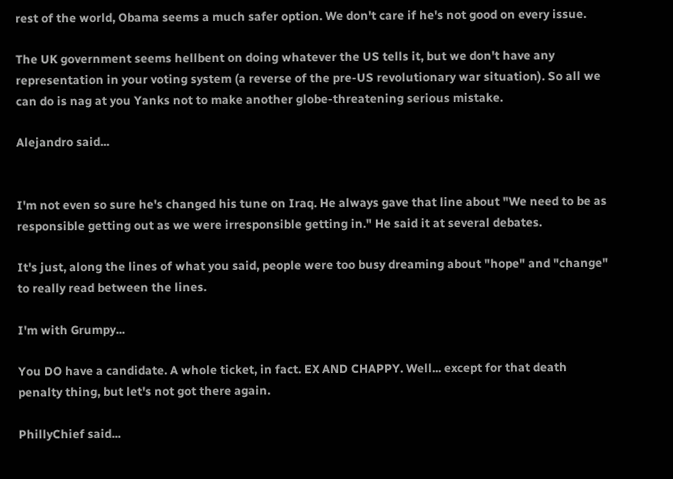rest of the world, Obama seems a much safer option. We don't care if he's not good on every issue.

The UK government seems hellbent on doing whatever the US tells it, but we don't have any representation in your voting system (a reverse of the pre-US revolutionary war situation). So all we can do is nag at you Yanks not to make another globe-threatening serious mistake.

Alejandro said...


I'm not even so sure he's changed his tune on Iraq. He always gave that line about "We need to be as responsible getting out as we were irresponsible getting in." He said it at several debates.

It's just, along the lines of what you said, people were too busy dreaming about "hope" and "change" to really read between the lines.

I'm with Grumpy...

You DO have a candidate. A whole ticket, in fact. EX AND CHAPPY. Well... except for that death penalty thing, but let's not got there again.

PhillyChief said...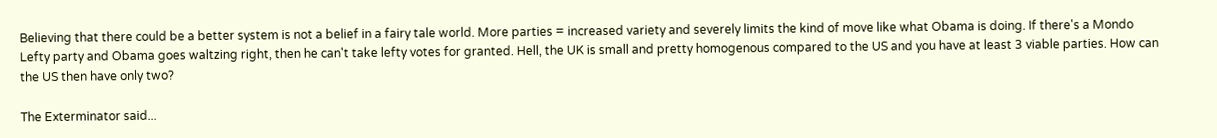Believing that there could be a better system is not a belief in a fairy tale world. More parties = increased variety and severely limits the kind of move like what Obama is doing. If there's a Mondo Lefty party and Obama goes waltzing right, then he can't take lefty votes for granted. Hell, the UK is small and pretty homogenous compared to the US and you have at least 3 viable parties. How can the US then have only two?

The Exterminator said...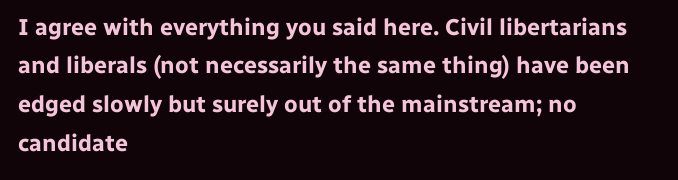I agree with everything you said here. Civil libertarians and liberals (not necessarily the same thing) have been edged slowly but surely out of the mainstream; no candidate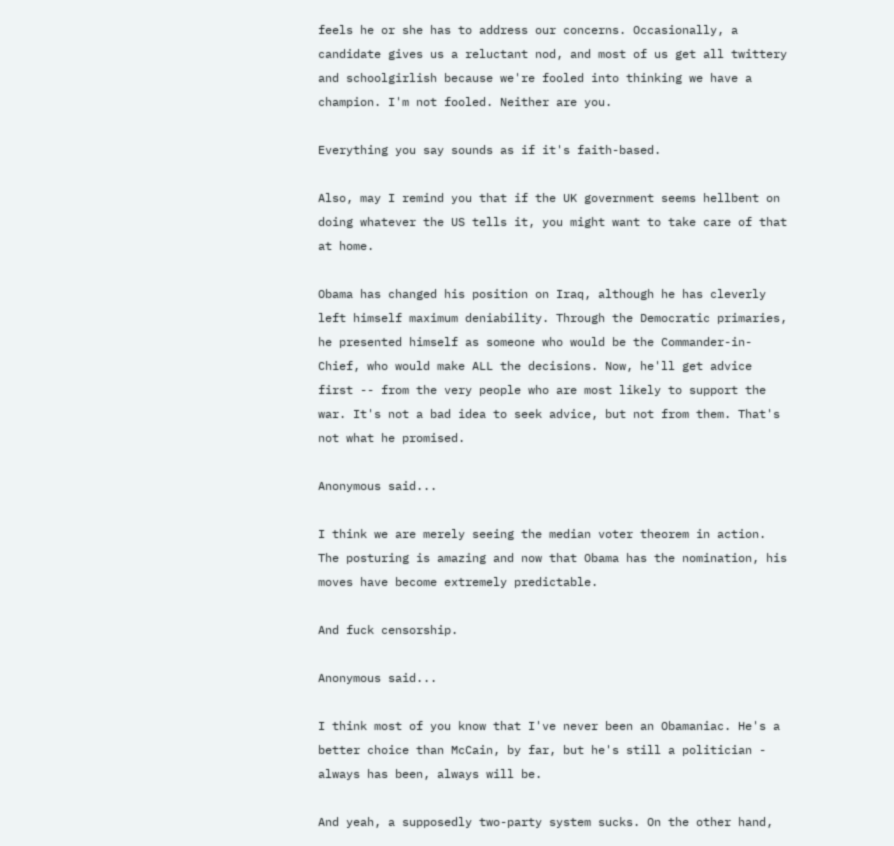feels he or she has to address our concerns. Occasionally, a candidate gives us a reluctant nod, and most of us get all twittery and schoolgirlish because we're fooled into thinking we have a champion. I'm not fooled. Neither are you.

Everything you say sounds as if it's faith-based.

Also, may I remind you that if the UK government seems hellbent on doing whatever the US tells it, you might want to take care of that at home.

Obama has changed his position on Iraq, although he has cleverly left himself maximum deniability. Through the Democratic primaries, he presented himself as someone who would be the Commander-in-Chief, who would make ALL the decisions. Now, he'll get advice first -- from the very people who are most likely to support the war. It's not a bad idea to seek advice, but not from them. That's not what he promised.

Anonymous said...

I think we are merely seeing the median voter theorem in action. The posturing is amazing and now that Obama has the nomination, his moves have become extremely predictable.

And fuck censorship.

Anonymous said...

I think most of you know that I've never been an Obamaniac. He's a better choice than McCain, by far, but he's still a politician - always has been, always will be.

And yeah, a supposedly two-party system sucks. On the other hand,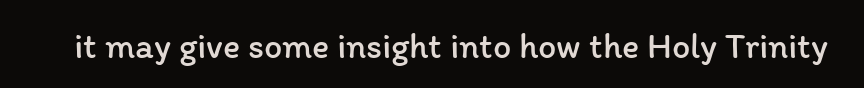it may give some insight into how the Holy Trinity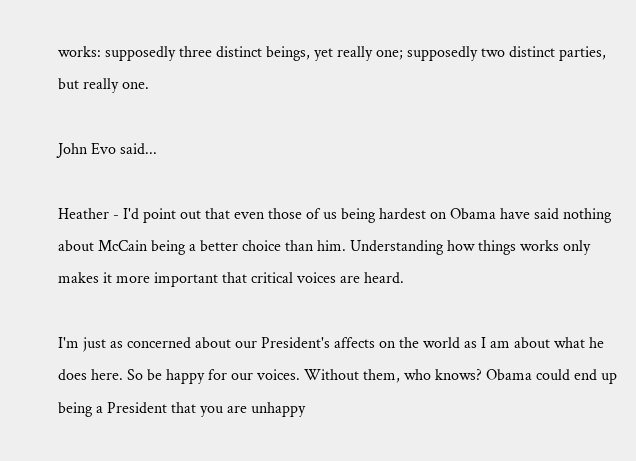works: supposedly three distinct beings, yet really one; supposedly two distinct parties, but really one.

John Evo said...

Heather - I'd point out that even those of us being hardest on Obama have said nothing about McCain being a better choice than him. Understanding how things works only makes it more important that critical voices are heard.

I'm just as concerned about our President's affects on the world as I am about what he does here. So be happy for our voices. Without them, who knows? Obama could end up being a President that you are unhappy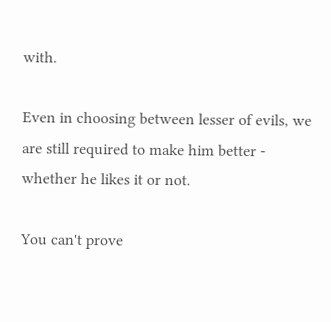with.

Even in choosing between lesser of evils, we are still required to make him better - whether he likes it or not.

You can't prove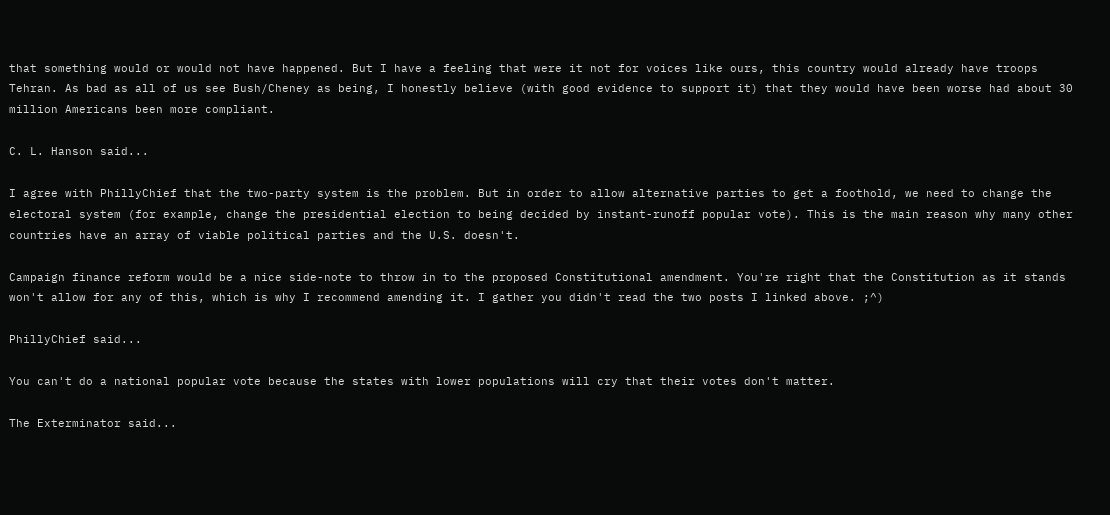that something would or would not have happened. But I have a feeling that were it not for voices like ours, this country would already have troops Tehran. As bad as all of us see Bush/Cheney as being, I honestly believe (with good evidence to support it) that they would have been worse had about 30 million Americans been more compliant.

C. L. Hanson said...

I agree with PhillyChief that the two-party system is the problem. But in order to allow alternative parties to get a foothold, we need to change the electoral system (for example, change the presidential election to being decided by instant-runoff popular vote). This is the main reason why many other countries have an array of viable political parties and the U.S. doesn't.

Campaign finance reform would be a nice side-note to throw in to the proposed Constitutional amendment. You're right that the Constitution as it stands won't allow for any of this, which is why I recommend amending it. I gather you didn't read the two posts I linked above. ;^)

PhillyChief said...

You can't do a national popular vote because the states with lower populations will cry that their votes don't matter.

The Exterminator said...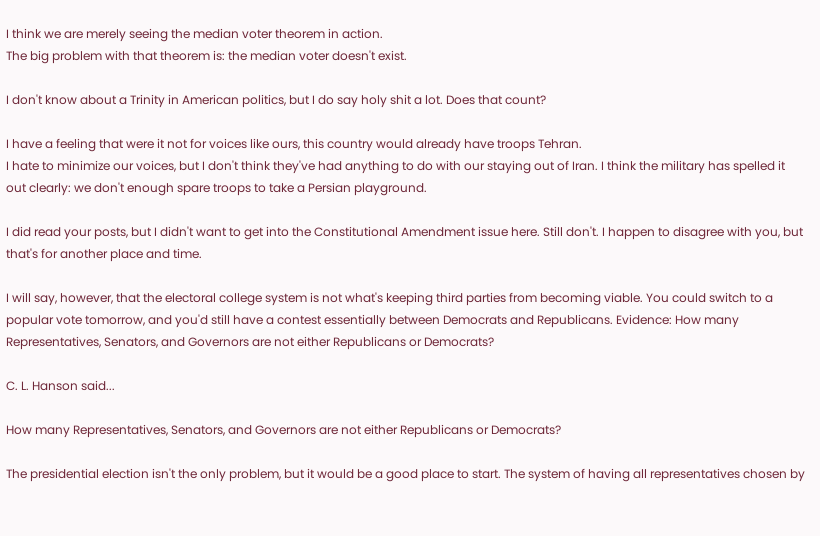I think we are merely seeing the median voter theorem in action.
The big problem with that theorem is: the median voter doesn't exist.

I don't know about a Trinity in American politics, but I do say holy shit a lot. Does that count?

I have a feeling that were it not for voices like ours, this country would already have troops Tehran.
I hate to minimize our voices, but I don't think they've had anything to do with our staying out of Iran. I think the military has spelled it out clearly: we don't enough spare troops to take a Persian playground.

I did read your posts, but I didn't want to get into the Constitutional Amendment issue here. Still don't. I happen to disagree with you, but that's for another place and time.

I will say, however, that the electoral college system is not what's keeping third parties from becoming viable. You could switch to a popular vote tomorrow, and you'd still have a contest essentially between Democrats and Republicans. Evidence: How many Representatives, Senators, and Governors are not either Republicans or Democrats?

C. L. Hanson said...

How many Representatives, Senators, and Governors are not either Republicans or Democrats?

The presidential election isn't the only problem, but it would be a good place to start. The system of having all representatives chosen by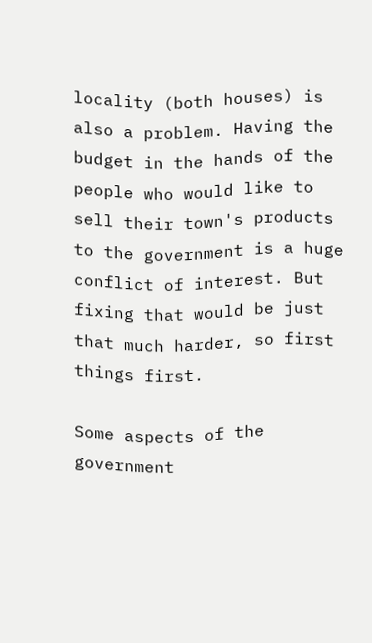locality (both houses) is also a problem. Having the budget in the hands of the people who would like to sell their town's products to the government is a huge conflict of interest. But fixing that would be just that much harder, so first things first.

Some aspects of the government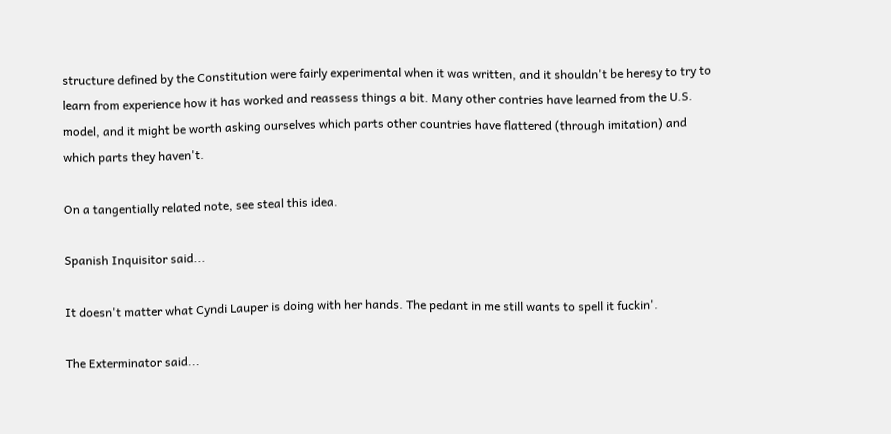structure defined by the Constitution were fairly experimental when it was written, and it shouldn't be heresy to try to learn from experience how it has worked and reassess things a bit. Many other contries have learned from the U.S. model, and it might be worth asking ourselves which parts other countries have flattered (through imitation) and which parts they haven't.

On a tangentially related note, see steal this idea.

Spanish Inquisitor said...

It doesn't matter what Cyndi Lauper is doing with her hands. The pedant in me still wants to spell it fuckin'.

The Exterminator said...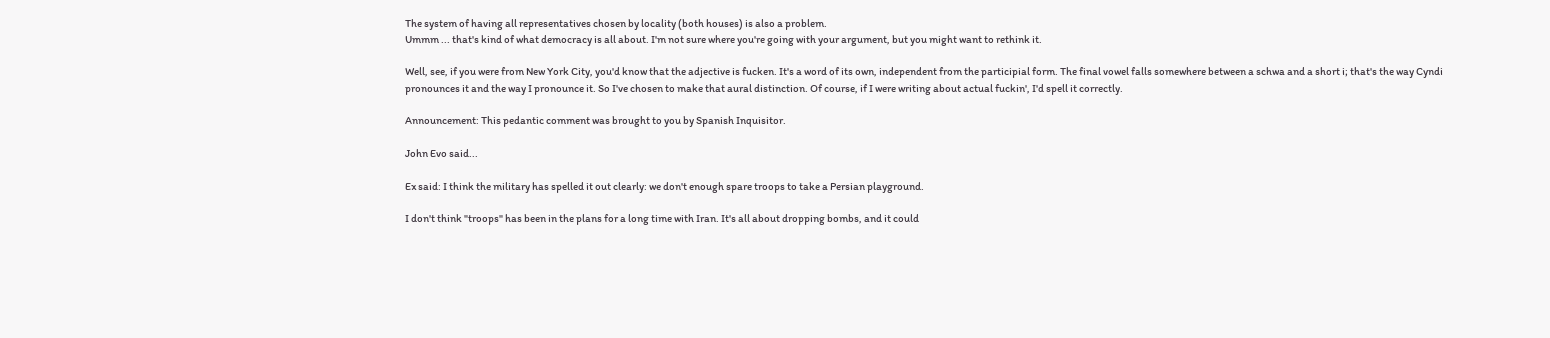The system of having all representatives chosen by locality (both houses) is also a problem.
Ummm ... that's kind of what democracy is all about. I'm not sure where you're going with your argument, but you might want to rethink it.

Well, see, if you were from New York City, you'd know that the adjective is fucken. It's a word of its own, independent from the participial form. The final vowel falls somewhere between a schwa and a short i; that's the way Cyndi pronounces it and the way I pronounce it. So I've chosen to make that aural distinction. Of course, if I were writing about actual fuckin', I'd spell it correctly.

Announcement: This pedantic comment was brought to you by Spanish Inquisitor.

John Evo said...

Ex said: I think the military has spelled it out clearly: we don't enough spare troops to take a Persian playground.

I don't think "troops" has been in the plans for a long time with Iran. It's all about dropping bombs, and it could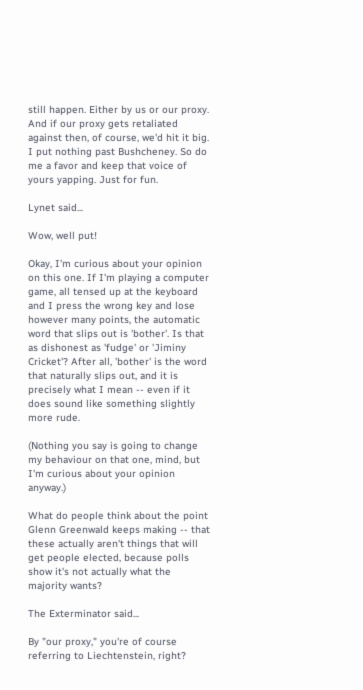still happen. Either by us or our proxy. And if our proxy gets retaliated against then, of course, we'd hit it big. I put nothing past Bushcheney. So do me a favor and keep that voice of yours yapping. Just for fun.

Lynet said...

Wow, well put!

Okay, I'm curious about your opinion on this one. If I'm playing a computer game, all tensed up at the keyboard and I press the wrong key and lose however many points, the automatic word that slips out is 'bother'. Is that as dishonest as 'fudge' or 'Jiminy Cricket'? After all, 'bother' is the word that naturally slips out, and it is precisely what I mean -- even if it does sound like something slightly more rude.

(Nothing you say is going to change my behaviour on that one, mind, but I'm curious about your opinion anyway.)

What do people think about the point Glenn Greenwald keeps making -- that these actually aren't things that will get people elected, because polls show it's not actually what the majority wants?

The Exterminator said...

By "our proxy," you're of course referring to Liechtenstein, right?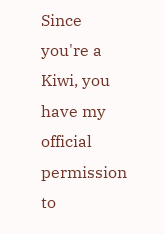Since you're a Kiwi, you have my official permission to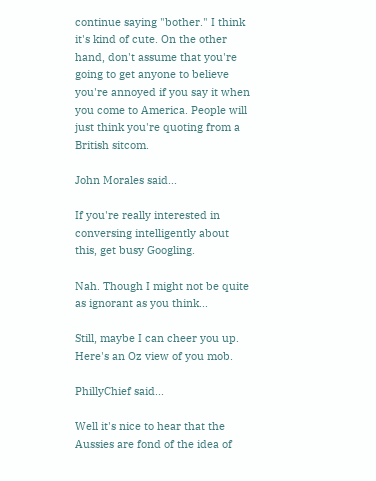continue saying "bother." I think it's kind of cute. On the other hand, don't assume that you're going to get anyone to believe you're annoyed if you say it when you come to America. People will just think you're quoting from a British sitcom.

John Morales said...

If you're really interested in conversing intelligently about this, get busy Googling.

Nah. Though I might not be quite as ignorant as you think...

Still, maybe I can cheer you up.
Here's an Oz view of you mob.

PhillyChief said...

Well it's nice to hear that the Aussies are fond of the idea of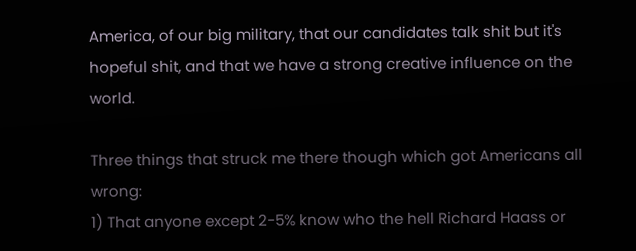America, of our big military, that our candidates talk shit but it's hopeful shit, and that we have a strong creative influence on the world.

Three things that struck me there though which got Americans all wrong:
1) That anyone except 2-5% know who the hell Richard Haass or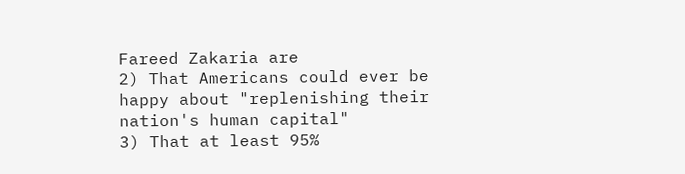Fareed Zakaria are
2) That Americans could ever be happy about "replenishing their nation's human capital"
3) That at least 95%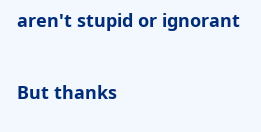aren't stupid or ignorant

But thanks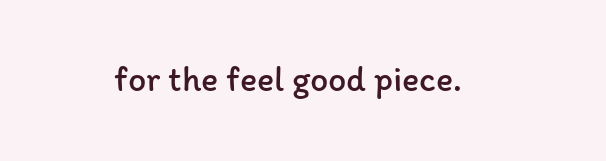for the feel good piece.